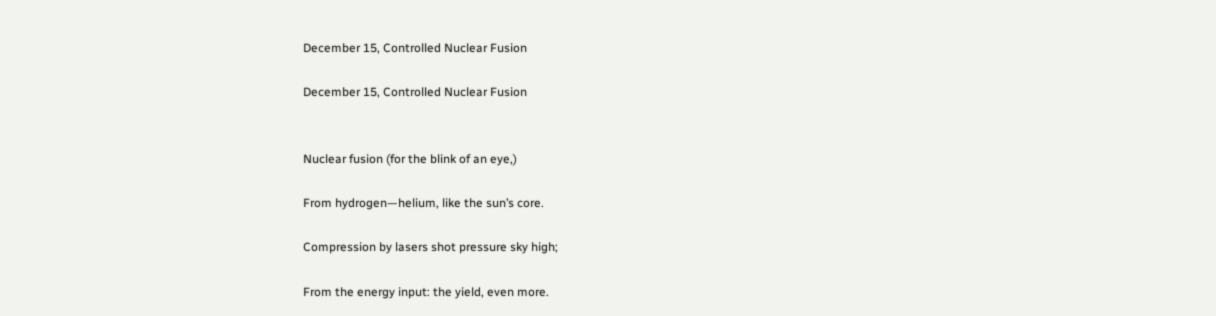December 15, Controlled Nuclear Fusion

December 15, Controlled Nuclear Fusion


Nuclear fusion (for the blink of an eye,)

From hydrogen—helium, like the sun’s core.

Compression by lasers shot pressure sky high;

From the energy input: the yield, even more.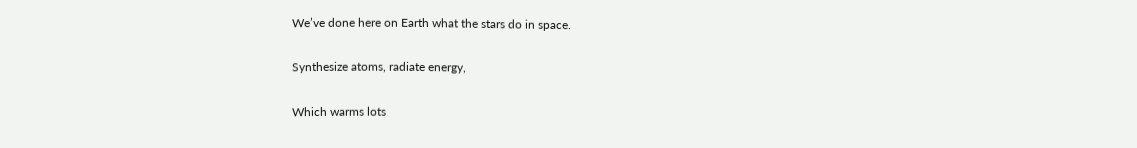We’ve done here on Earth what the stars do in space.

Synthesize atoms, radiate energy,

Which warms lots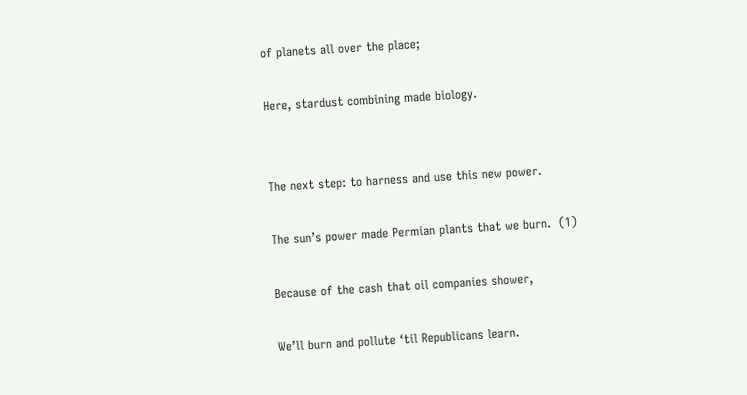of planets all over the place;

Here, stardust combining made biology.


The next step: to harness and use this new power.

The sun’s power made Permian plants that we burn.  (1)

Because of the cash that oil companies shower,

We’ll burn and pollute ‘til Republicans learn.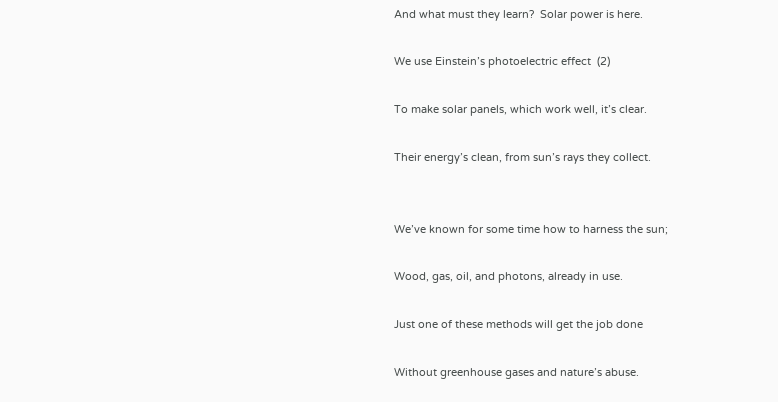And what must they learn?  Solar power is here.

We use Einstein’s photoelectric effect  (2)

To make solar panels, which work well, it’s clear.

Their energy’s clean, from sun’s rays they collect.


We’ve known for some time how to harness the sun;

Wood, gas, oil, and photons, already in use.

Just one of these methods will get the job done

Without greenhouse gases and nature’s abuse.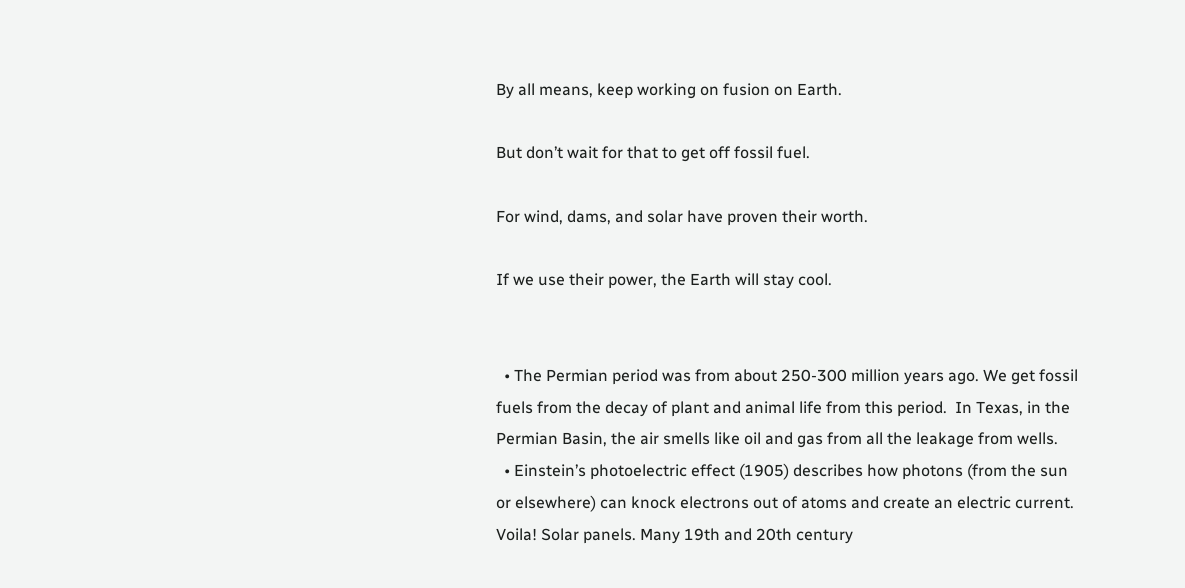By all means, keep working on fusion on Earth.

But don’t wait for that to get off fossil fuel.

For wind, dams, and solar have proven their worth.

If we use their power, the Earth will stay cool.


  • The Permian period was from about 250-300 million years ago. We get fossil fuels from the decay of plant and animal life from this period.  In Texas, in the Permian Basin, the air smells like oil and gas from all the leakage from wells.
  • Einstein’s photoelectric effect (1905) describes how photons (from the sun or elsewhere) can knock electrons out of atoms and create an electric current. Voila! Solar panels. Many 19th and 20th century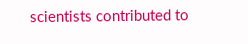scientists contributed to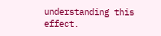understanding this effect.